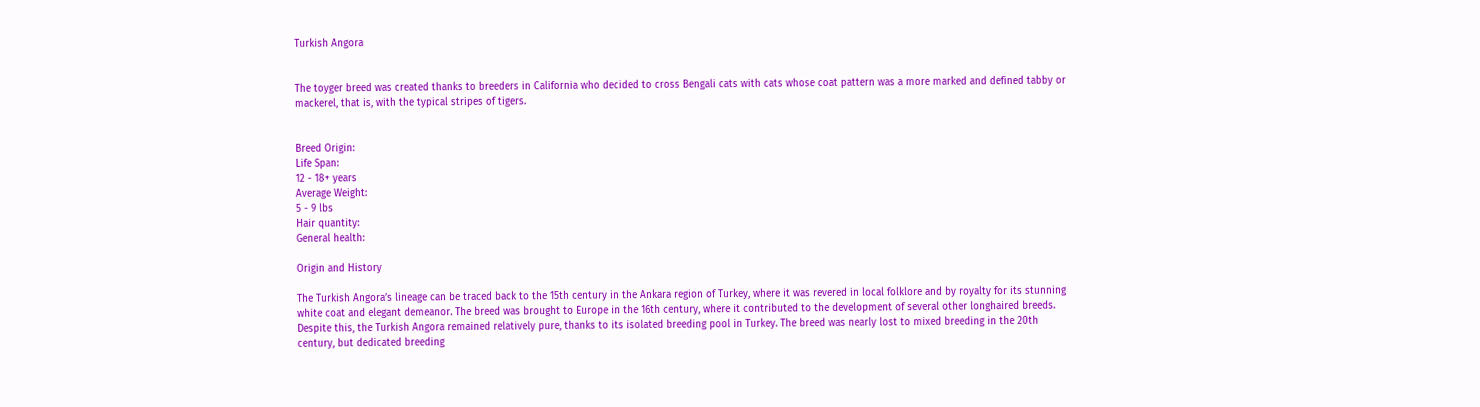Turkish Angora


The toyger breed was created thanks to breeders in California who decided to cross Bengali cats with cats whose coat pattern was a more marked and defined tabby or mackerel, that is, with the typical stripes of tigers.


Breed Origin:
Life Span:
12 - 18+ years
Average Weight:
5 - 9 lbs
Hair quantity:
General health:

Origin and History

The Turkish Angora’s lineage can be traced back to the 15th century in the Ankara region of Turkey, where it was revered in local folklore and by royalty for its stunning white coat and elegant demeanor. The breed was brought to Europe in the 16th century, where it contributed to the development of several other longhaired breeds. Despite this, the Turkish Angora remained relatively pure, thanks to its isolated breeding pool in Turkey. The breed was nearly lost to mixed breeding in the 20th century, but dedicated breeding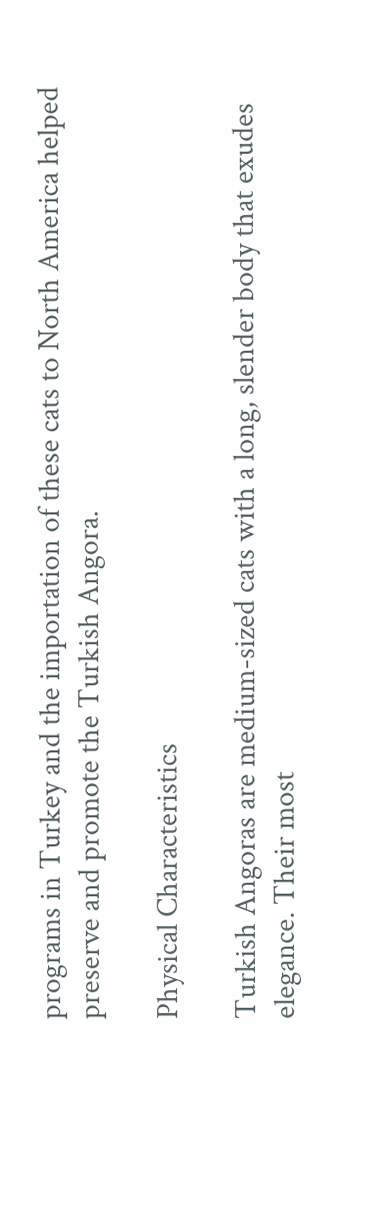programs in Turkey and the importation of these cats to North America helped preserve and promote the Turkish Angora.

Physical Characteristics

Turkish Angoras are medium-sized cats with a long, slender body that exudes elegance. Their most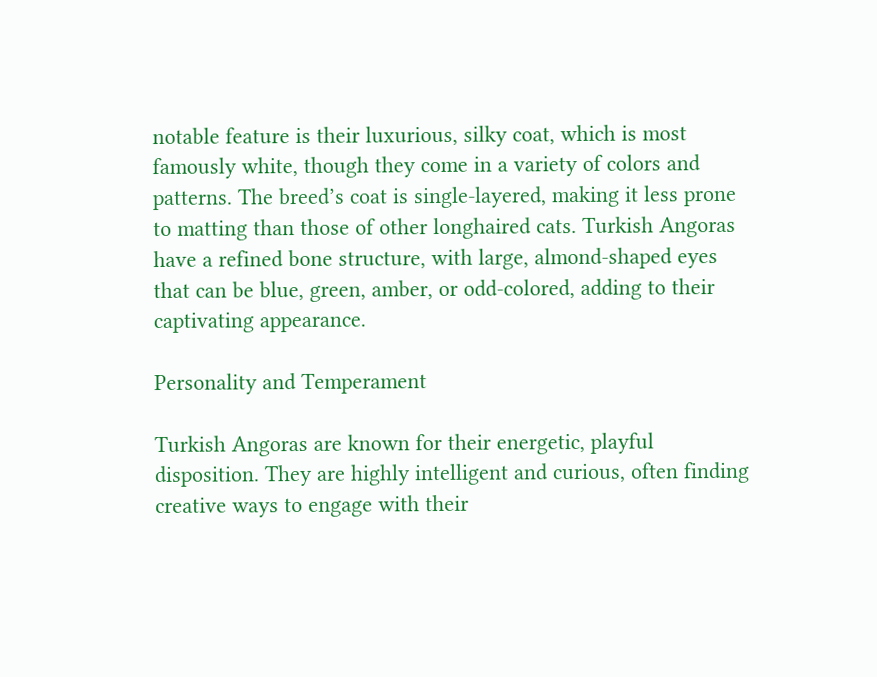notable feature is their luxurious, silky coat, which is most famously white, though they come in a variety of colors and patterns. The breed’s coat is single-layered, making it less prone to matting than those of other longhaired cats. Turkish Angoras have a refined bone structure, with large, almond-shaped eyes that can be blue, green, amber, or odd-colored, adding to their captivating appearance.

Personality and Temperament

Turkish Angoras are known for their energetic, playful disposition. They are highly intelligent and curious, often finding creative ways to engage with their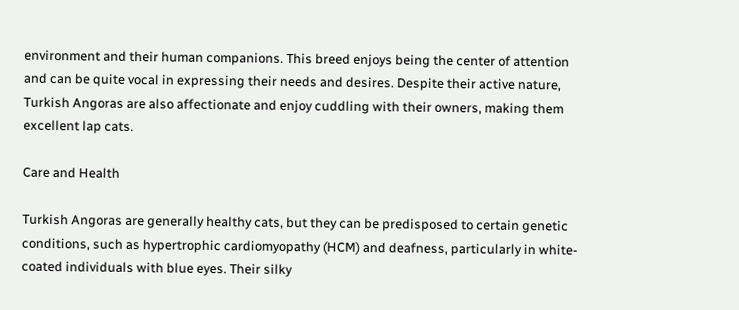environment and their human companions. This breed enjoys being the center of attention and can be quite vocal in expressing their needs and desires. Despite their active nature, Turkish Angoras are also affectionate and enjoy cuddling with their owners, making them excellent lap cats.

Care and Health

Turkish Angoras are generally healthy cats, but they can be predisposed to certain genetic conditions, such as hypertrophic cardiomyopathy (HCM) and deafness, particularly in white-coated individuals with blue eyes. Their silky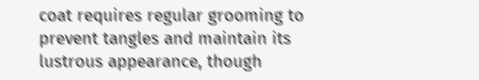coat requires regular grooming to prevent tangles and maintain its lustrous appearance, though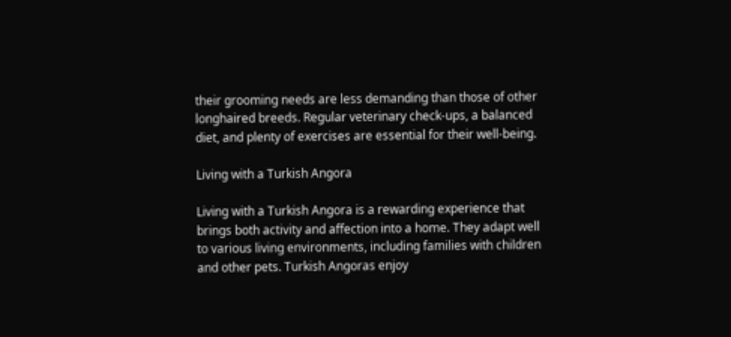their grooming needs are less demanding than those of other longhaired breeds. Regular veterinary check-ups, a balanced diet, and plenty of exercises are essential for their well-being.

Living with a Turkish Angora

Living with a Turkish Angora is a rewarding experience that brings both activity and affection into a home. They adapt well to various living environments, including families with children and other pets. Turkish Angoras enjoy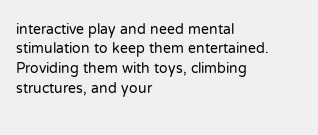interactive play and need mental stimulation to keep them entertained. Providing them with toys, climbing structures, and your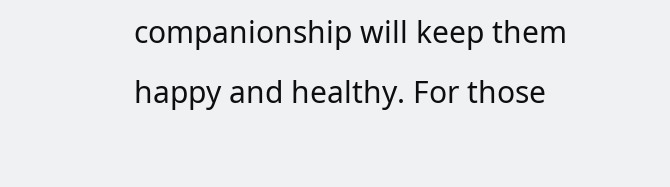companionship will keep them happy and healthy. For those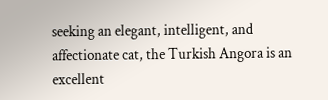seeking an elegant, intelligent, and affectionate cat, the Turkish Angora is an excellent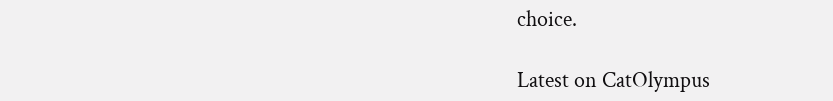choice.

Latest on CatOlympus